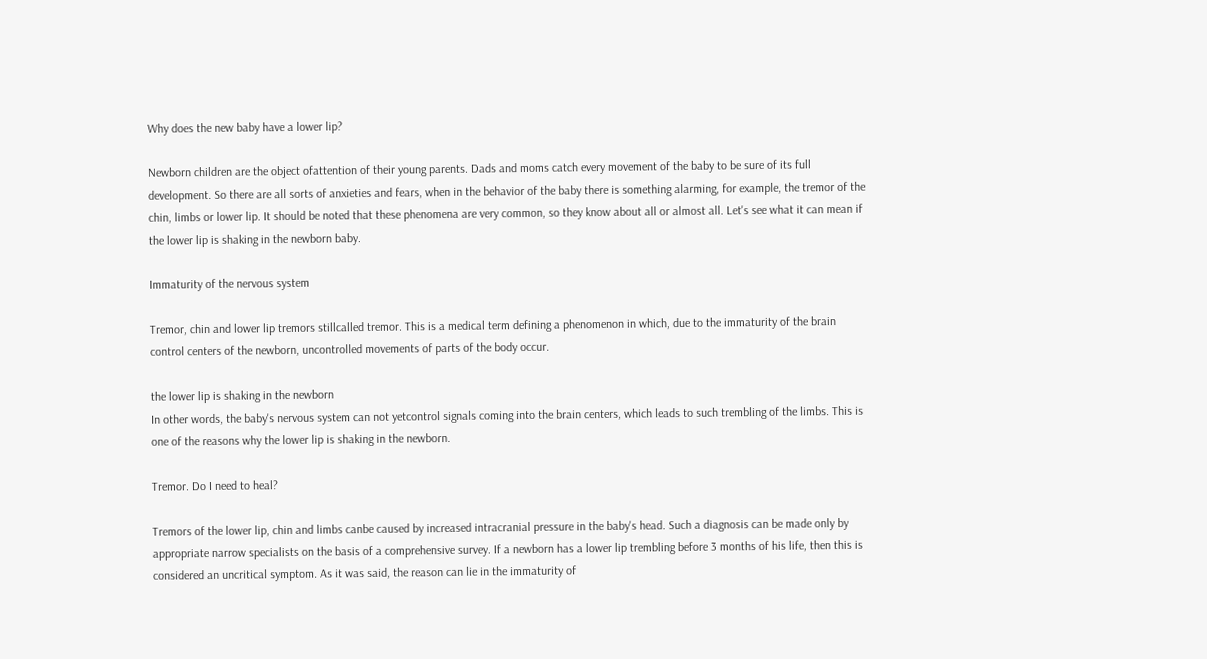Why does the new baby have a lower lip?

Newborn children are the object ofattention of their young parents. Dads and moms catch every movement of the baby to be sure of its full development. So there are all sorts of anxieties and fears, when in the behavior of the baby there is something alarming, for example, the tremor of the chin, limbs or lower lip. It should be noted that these phenomena are very common, so they know about all or almost all. Let's see what it can mean if the lower lip is shaking in the newborn baby.

Immaturity of the nervous system

Tremor, chin and lower lip tremors stillcalled tremor. This is a medical term defining a phenomenon in which, due to the immaturity of the brain control centers of the newborn, uncontrolled movements of parts of the body occur.

the lower lip is shaking in the newborn
In other words, the baby's nervous system can not yetcontrol signals coming into the brain centers, which leads to such trembling of the limbs. This is one of the reasons why the lower lip is shaking in the newborn.

Tremor. Do I need to heal?

Tremors of the lower lip, chin and limbs canbe caused by increased intracranial pressure in the baby's head. Such a diagnosis can be made only by appropriate narrow specialists on the basis of a comprehensive survey. If a newborn has a lower lip trembling before 3 months of his life, then this is considered an uncritical symptom. As it was said, the reason can lie in the immaturity of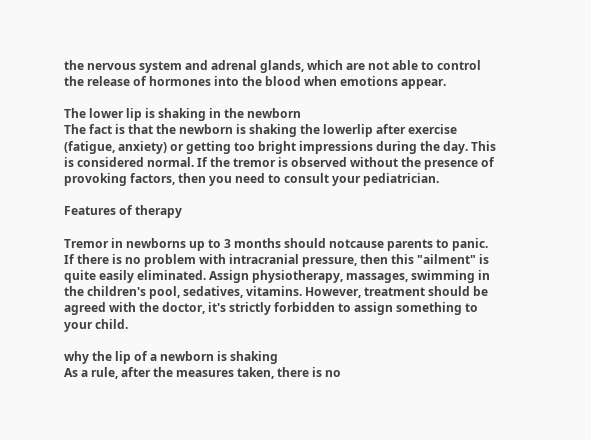the nervous system and adrenal glands, which are not able to control the release of hormones into the blood when emotions appear.

The lower lip is shaking in the newborn
The fact is that the newborn is shaking the lowerlip after exercise (fatigue, anxiety) or getting too bright impressions during the day. This is considered normal. If the tremor is observed without the presence of provoking factors, then you need to consult your pediatrician.

Features of therapy

Tremor in newborns up to 3 months should notcause parents to panic. If there is no problem with intracranial pressure, then this "ailment" is quite easily eliminated. Assign physiotherapy, massages, swimming in the children's pool, sedatives, vitamins. However, treatment should be agreed with the doctor, it's strictly forbidden to assign something to your child.

why the lip of a newborn is shaking
As a rule, after the measures taken, there is no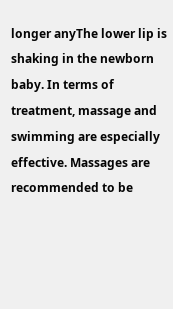longer anyThe lower lip is shaking in the newborn baby. In terms of treatment, massage and swimming are especially effective. Massages are recommended to be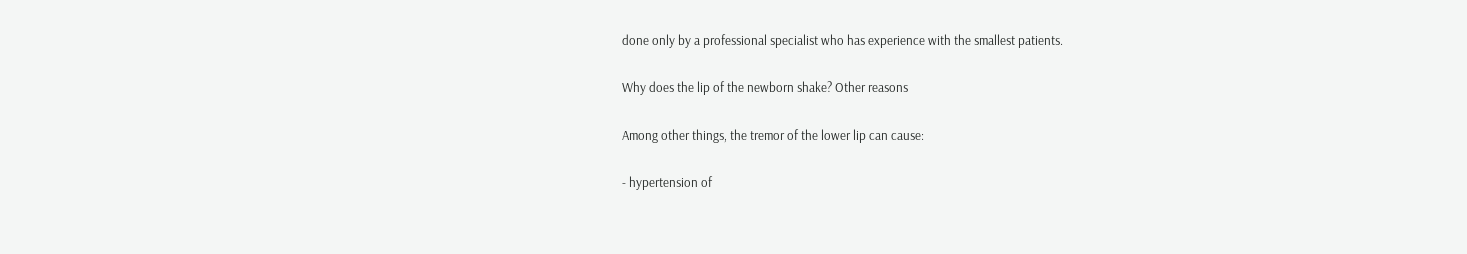done only by a professional specialist who has experience with the smallest patients.

Why does the lip of the newborn shake? Other reasons

Among other things, the tremor of the lower lip can cause:

- hypertension of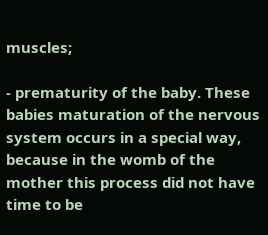muscles;

- prematurity of the baby. These babies maturation of the nervous system occurs in a special way, because in the womb of the mother this process did not have time to be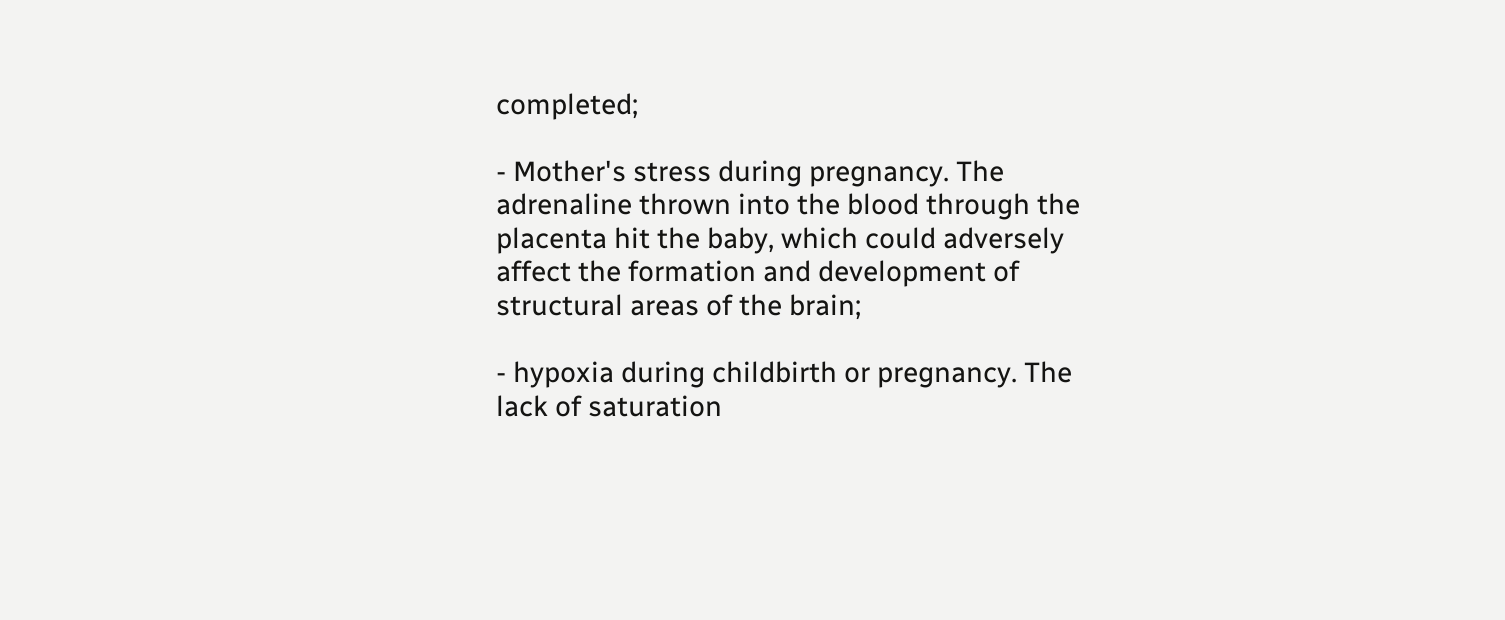completed;

- Mother's stress during pregnancy. The adrenaline thrown into the blood through the placenta hit the baby, which could adversely affect the formation and development of structural areas of the brain;

- hypoxia during childbirth or pregnancy. The lack of saturation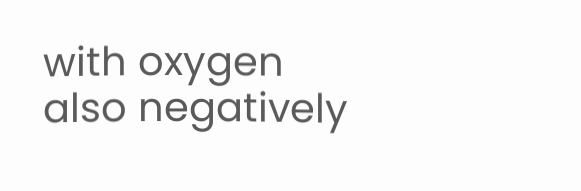with oxygen also negatively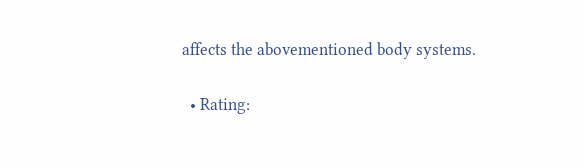affects the abovementioned body systems.

  • Rating: